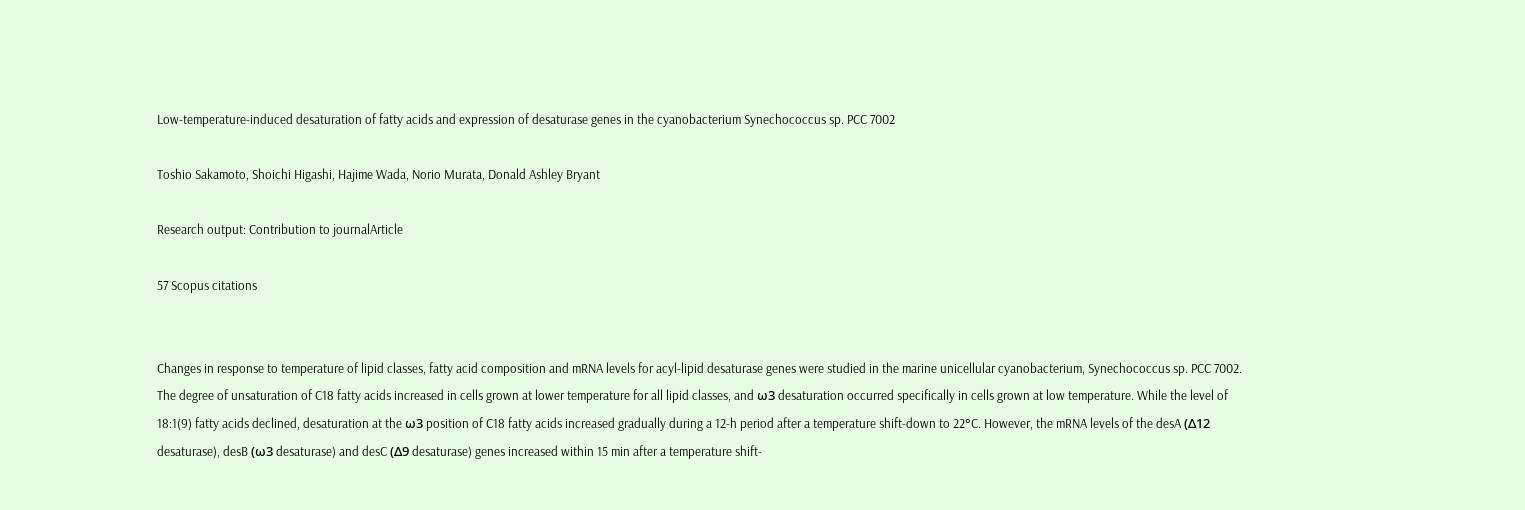Low-temperature-induced desaturation of fatty acids and expression of desaturase genes in the cyanobacterium Synechococcus sp. PCC 7002

Toshio Sakamoto, Shoichi Higashi, Hajime Wada, Norio Murata, Donald Ashley Bryant

Research output: Contribution to journalArticle

57 Scopus citations


Changes in response to temperature of lipid classes, fatty acid composition and mRNA levels for acyl-lipid desaturase genes were studied in the marine unicellular cyanobacterium, Synechococcus sp. PCC 7002. The degree of unsaturation of C18 fatty acids increased in cells grown at lower temperature for all lipid classes, and ω3 desaturation occurred specifically in cells grown at low temperature. While the level of 18:1(9) fatty acids declined, desaturation at the ω3 position of C18 fatty acids increased gradually during a 12-h period after a temperature shift-down to 22°C. However, the mRNA levels of the desA (Δ12 desaturase), desB (ω3 desaturase) and desC (Δ9 desaturase) genes increased within 15 min after a temperature shift-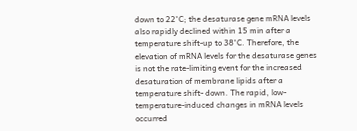down to 22°C; the desaturase gene mRNA levels also rapidly declined within 15 min after a temperature shift-up to 38°C. Therefore, the elevation of mRNA levels for the desaturase genes is not the rate-limiting event for the increased desaturation of membrane lipids after a temperature shift- down. The rapid, low-temperature-induced changes in mRNA levels occurred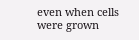even when cells were grown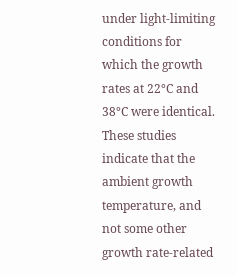under light-limiting conditions for which the growth rates at 22°C and 38°C were identical. These studies indicate that the ambient growth temperature, and not some other growth rate-related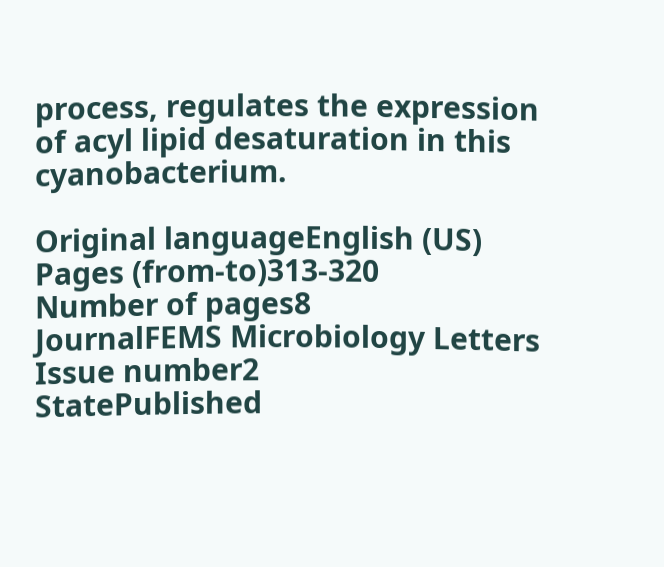process, regulates the expression of acyl lipid desaturation in this cyanobacterium.

Original languageEnglish (US)
Pages (from-to)313-320
Number of pages8
JournalFEMS Microbiology Letters
Issue number2
StatePublished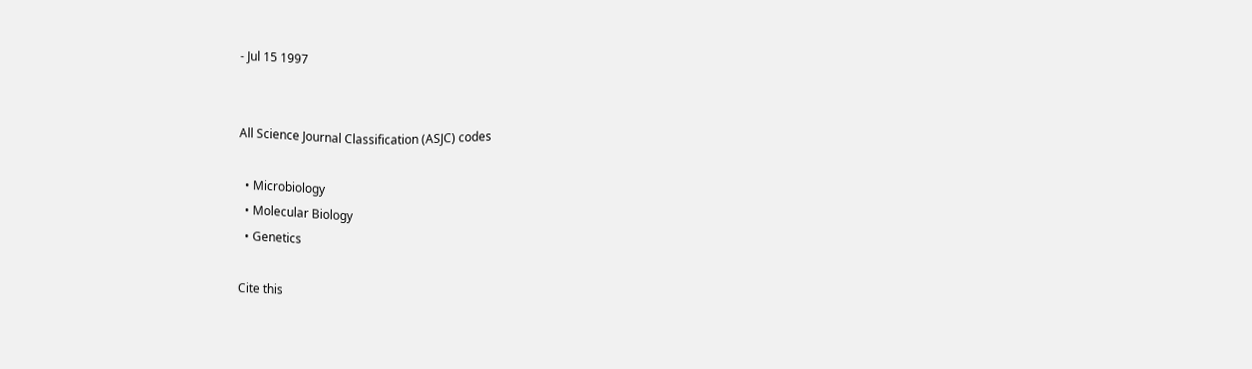- Jul 15 1997


All Science Journal Classification (ASJC) codes

  • Microbiology
  • Molecular Biology
  • Genetics

Cite this